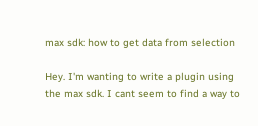max sdk: how to get data from selection

Hey. I'm wanting to write a plugin using the max sdk. I cant seem to find a way to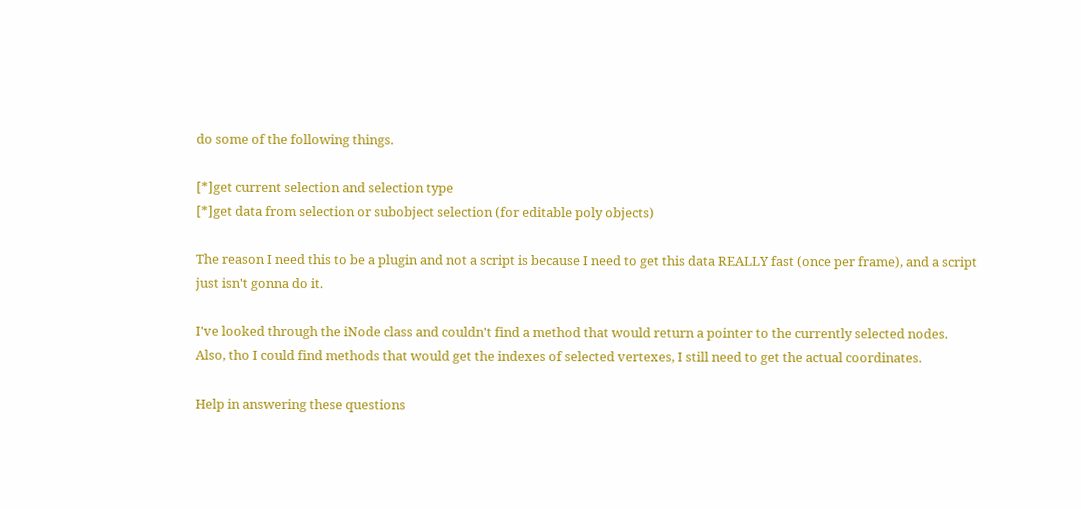do some of the following things.

[*]get current selection and selection type
[*]get data from selection or subobject selection (for editable poly objects)

The reason I need this to be a plugin and not a script is because I need to get this data REALLY fast (once per frame), and a script just isn't gonna do it.

I've looked through the iNode class and couldn't find a method that would return a pointer to the currently selected nodes.
Also, tho I could find methods that would get the indexes of selected vertexes, I still need to get the actual coordinates.

Help in answering these questions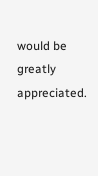would be greatly appreciated.